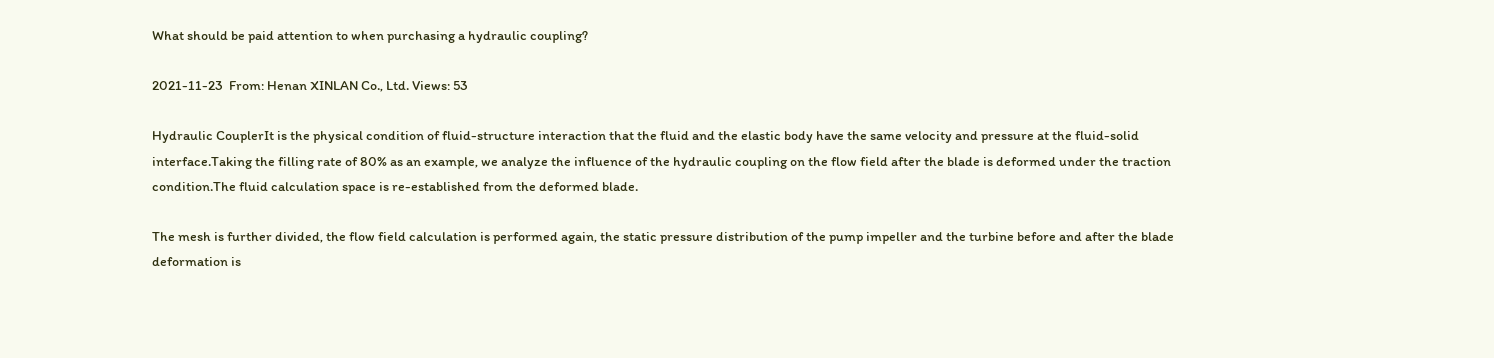What should be paid attention to when purchasing a hydraulic coupling?

2021-11-23  From: Henan XINLAN Co., Ltd. Views: 53

Hydraulic CouplerIt is the physical condition of fluid-structure interaction that the fluid and the elastic body have the same velocity and pressure at the fluid-solid interface.Taking the filling rate of 80% as an example, we analyze the influence of the hydraulic coupling on the flow field after the blade is deformed under the traction condition.The fluid calculation space is re-established from the deformed blade.

The mesh is further divided, the flow field calculation is performed again, the static pressure distribution of the pump impeller and the turbine before and after the blade deformation is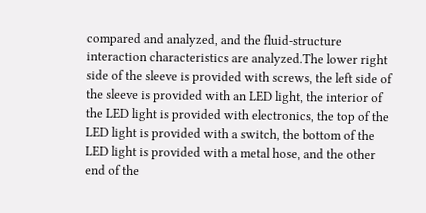compared and analyzed, and the fluid-structure interaction characteristics are analyzed.The lower right side of the sleeve is provided with screws, the left side of the sleeve is provided with an LED light, the interior of the LED light is provided with electronics, the top of the LED light is provided with a switch, the bottom of the LED light is provided with a metal hose, and the other end of the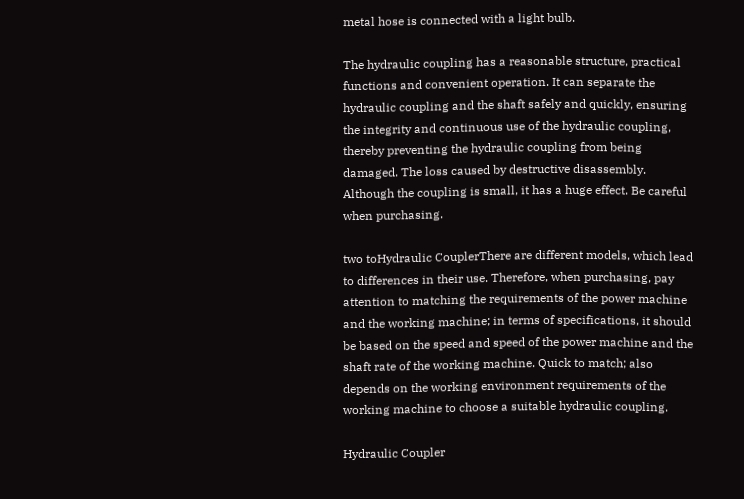metal hose is connected with a light bulb.

The hydraulic coupling has a reasonable structure, practical functions and convenient operation. It can separate the hydraulic coupling and the shaft safely and quickly, ensuring the integrity and continuous use of the hydraulic coupling, thereby preventing the hydraulic coupling from being damaged. The loss caused by destructive disassembly. Although the coupling is small, it has a huge effect. Be careful when purchasing.

two toHydraulic CouplerThere are different models, which lead to differences in their use. Therefore, when purchasing, pay attention to matching the requirements of the power machine and the working machine; in terms of specifications, it should be based on the speed and speed of the power machine and the shaft rate of the working machine. Quick to match; also depends on the working environment requirements of the working machine to choose a suitable hydraulic coupling.

Hydraulic Coupler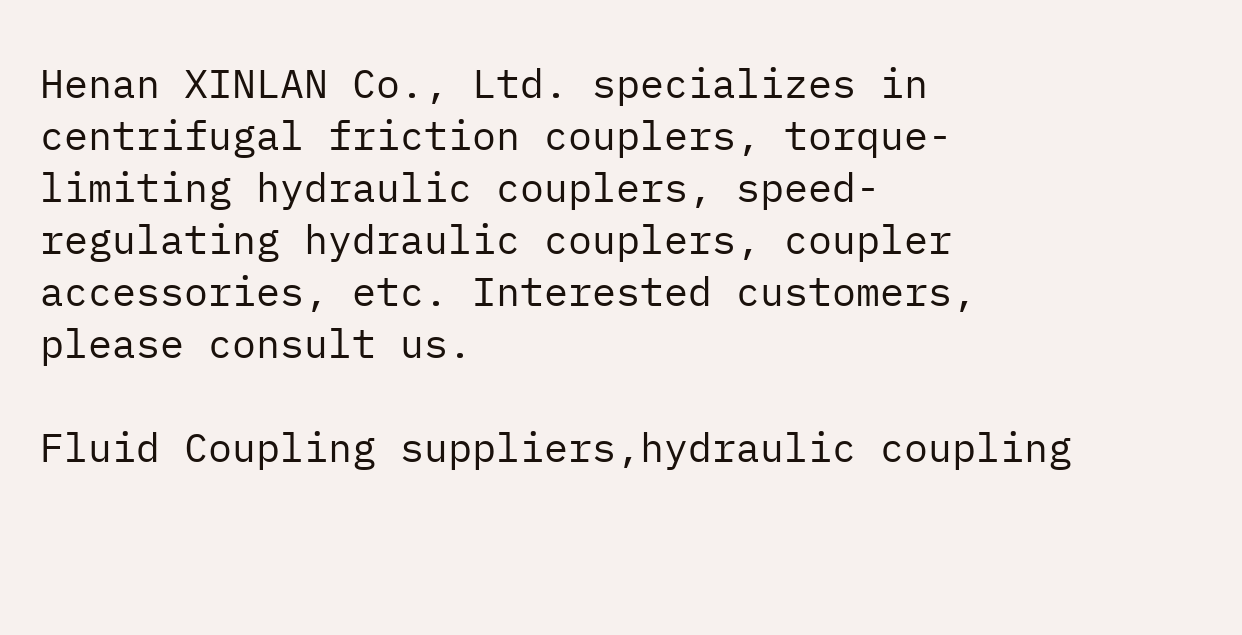Henan XINLAN Co., Ltd. specializes in centrifugal friction couplers, torque-limiting hydraulic couplers, speed-regulating hydraulic couplers, coupler accessories, etc. Interested customers, please consult us.

Fluid Coupling suppliers,hydraulic coupling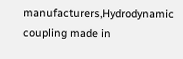manufacturers,Hydrodynamic coupling made in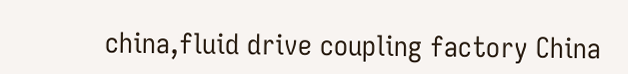china,fluid drive coupling factory China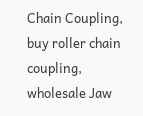Chain Coupling, buy roller chain coupling, wholesale Jaw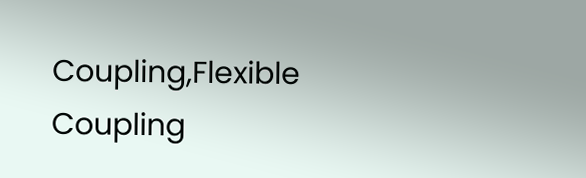Coupling,Flexible Coupling